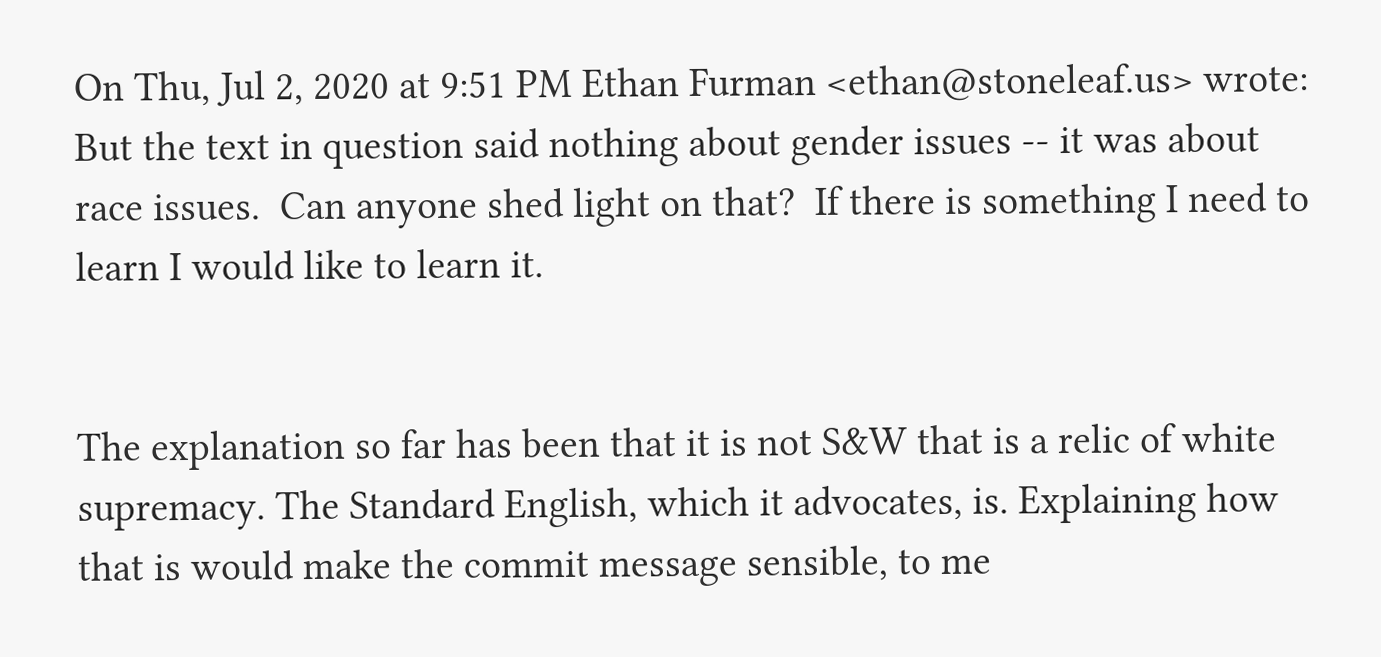On Thu, Jul 2, 2020 at 9:51 PM Ethan Furman <ethan@stoneleaf.us> wrote:
But the text in question said nothing about gender issues -- it was about race issues.  Can anyone shed light on that?  If there is something I need to learn I would like to learn it.


The explanation so far has been that it is not S&W that is a relic of white supremacy. The Standard English, which it advocates, is. Explaining how that is would make the commit message sensible, to me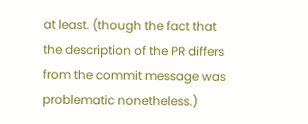at least. (though the fact that the description of the PR differs from the commit message was problematic nonetheless.)